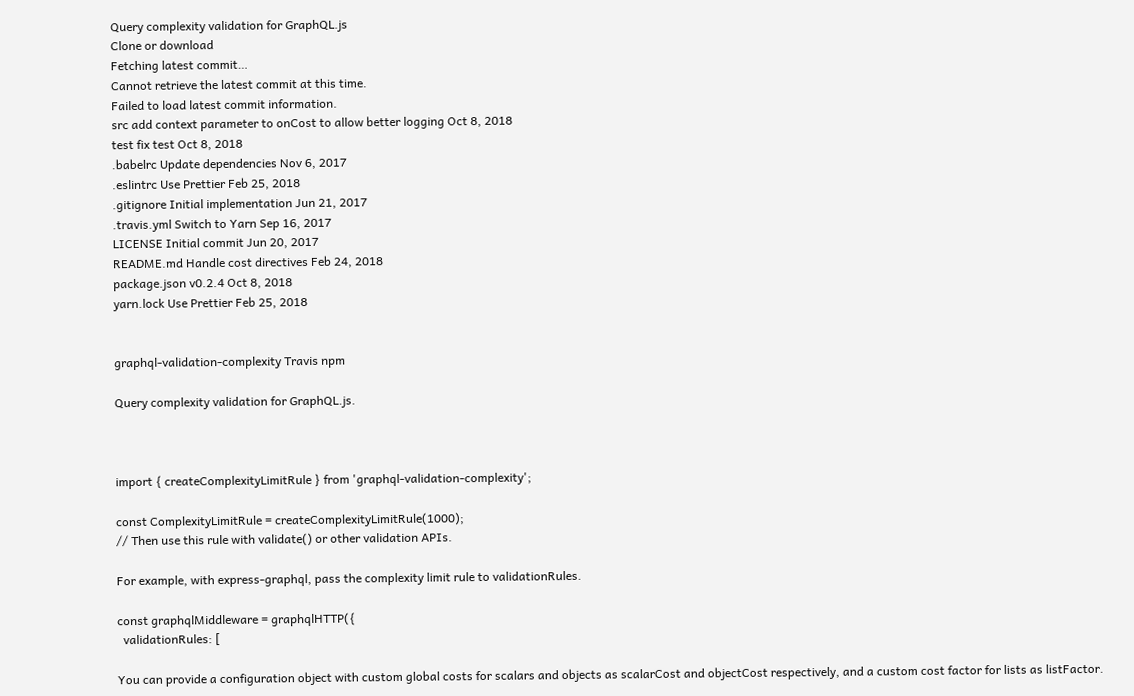Query complexity validation for GraphQL.js
Clone or download
Fetching latest commit…
Cannot retrieve the latest commit at this time.
Failed to load latest commit information.
src add context parameter to onCost to allow better logging Oct 8, 2018
test fix test Oct 8, 2018
.babelrc Update dependencies Nov 6, 2017
.eslintrc Use Prettier Feb 25, 2018
.gitignore Initial implementation Jun 21, 2017
.travis.yml Switch to Yarn Sep 16, 2017
LICENSE Initial commit Jun 20, 2017
README.md Handle cost directives Feb 24, 2018
package.json v0.2.4 Oct 8, 2018
yarn.lock Use Prettier Feb 25, 2018


graphql-validation-complexity Travis npm

Query complexity validation for GraphQL.js.



import { createComplexityLimitRule } from 'graphql-validation-complexity';

const ComplexityLimitRule = createComplexityLimitRule(1000);
// Then use this rule with validate() or other validation APIs.

For example, with express-graphql, pass the complexity limit rule to validationRules.

const graphqlMiddleware = graphqlHTTP({
  validationRules: [

You can provide a configuration object with custom global costs for scalars and objects as scalarCost and objectCost respectively, and a custom cost factor for lists as listFactor.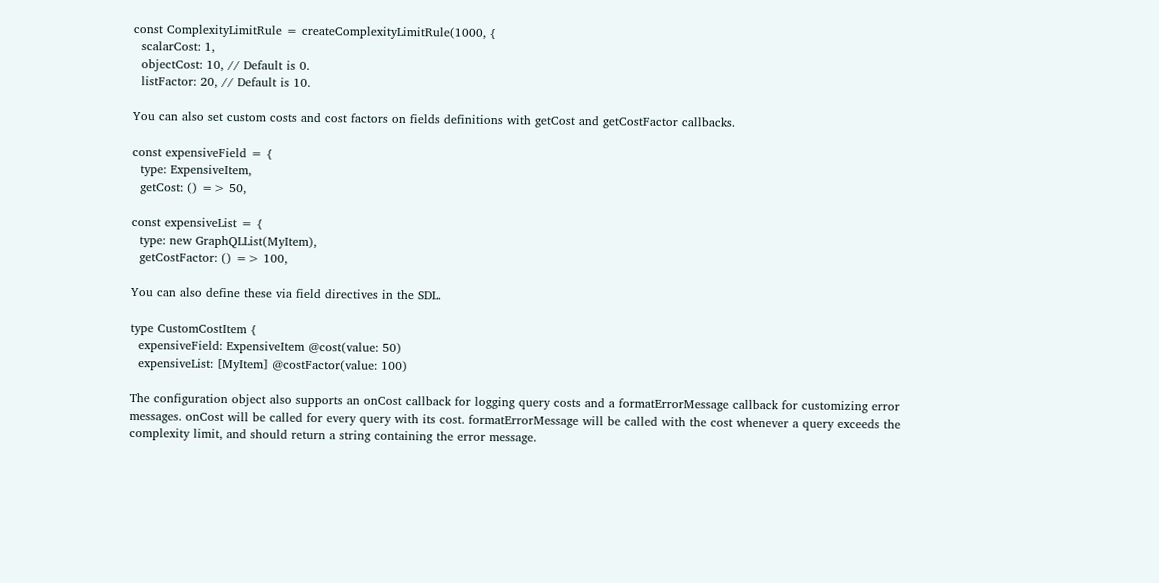const ComplexityLimitRule = createComplexityLimitRule(1000, {
  scalarCost: 1,
  objectCost: 10, // Default is 0.
  listFactor: 20, // Default is 10.

You can also set custom costs and cost factors on fields definitions with getCost and getCostFactor callbacks.

const expensiveField = {
  type: ExpensiveItem,
  getCost: () => 50,

const expensiveList = {
  type: new GraphQLList(MyItem),
  getCostFactor: () => 100,

You can also define these via field directives in the SDL.

type CustomCostItem {
  expensiveField: ExpensiveItem @cost(value: 50)
  expensiveList: [MyItem] @costFactor(value: 100)

The configuration object also supports an onCost callback for logging query costs and a formatErrorMessage callback for customizing error messages. onCost will be called for every query with its cost. formatErrorMessage will be called with the cost whenever a query exceeds the complexity limit, and should return a string containing the error message.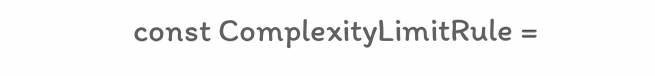const ComplexityLimitRule =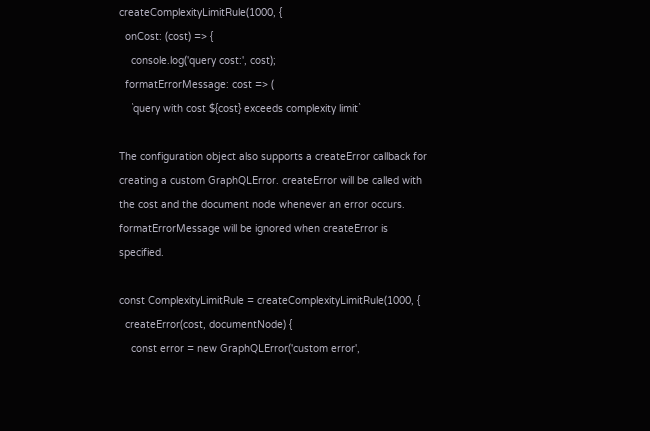createComplexityLimitRule(1000, {
  onCost: (cost) => {
    console.log('query cost:', cost);
  formatErrorMessage: cost => (
    `query with cost ${cost} exceeds complexity limit`

The configuration object also supports a createError callback for creating a custom GraphQLError. createError will be called with the cost and the document node whenever an error occurs. formatErrorMessage will be ignored when createError is specified.

const ComplexityLimitRule = createComplexityLimitRule(1000, {
  createError(cost, documentNode) {
    const error = new GraphQLError('custom error',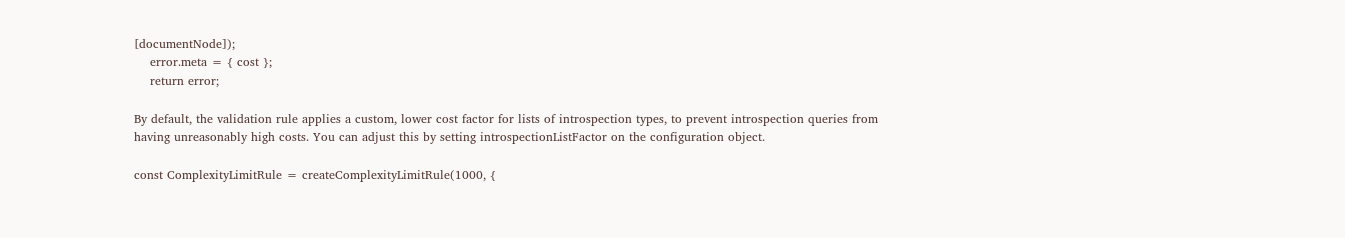[documentNode]);
    error.meta = { cost };
    return error;

By default, the validation rule applies a custom, lower cost factor for lists of introspection types, to prevent introspection queries from having unreasonably high costs. You can adjust this by setting introspectionListFactor on the configuration object.

const ComplexityLimitRule = createComplexityLimitRule(1000, {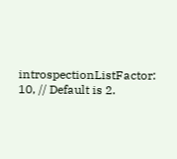introspectionListFactor: 10, // Default is 2.